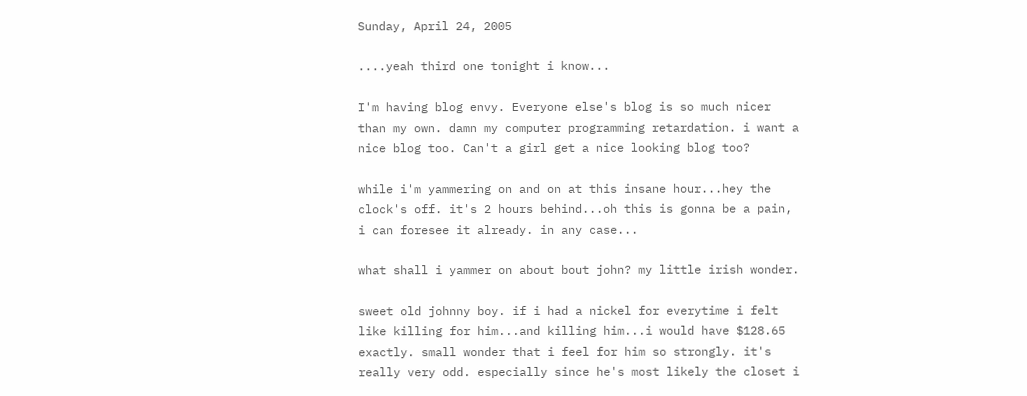Sunday, April 24, 2005

....yeah third one tonight i know...

I'm having blog envy. Everyone else's blog is so much nicer than my own. damn my computer programming retardation. i want a nice blog too. Can't a girl get a nice looking blog too?

while i'm yammering on and on at this insane hour...hey the clock's off. it's 2 hours behind...oh this is gonna be a pain, i can foresee it already. in any case...

what shall i yammer on about bout john? my little irish wonder.

sweet old johnny boy. if i had a nickel for everytime i felt like killing for him...and killing him...i would have $128.65 exactly. small wonder that i feel for him so strongly. it's really very odd. especially since he's most likely the closet i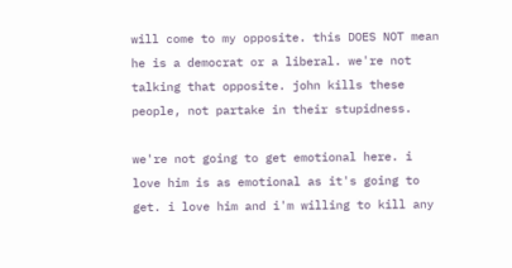will come to my opposite. this DOES NOT mean he is a democrat or a liberal. we're not talking that opposite. john kills these people, not partake in their stupidness.

we're not going to get emotional here. i love him is as emotional as it's going to get. i love him and i'm willing to kill any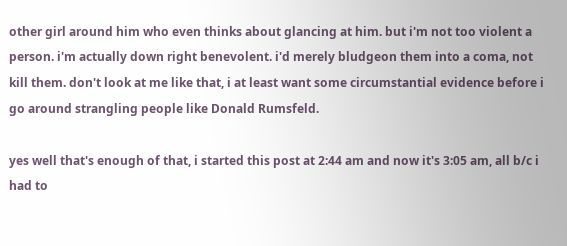other girl around him who even thinks about glancing at him. but i'm not too violent a person. i'm actually down right benevolent. i'd merely bludgeon them into a coma, not kill them. don't look at me like that, i at least want some circumstantial evidence before i go around strangling people like Donald Rumsfeld.

yes well that's enough of that, i started this post at 2:44 am and now it's 3:05 am, all b/c i had to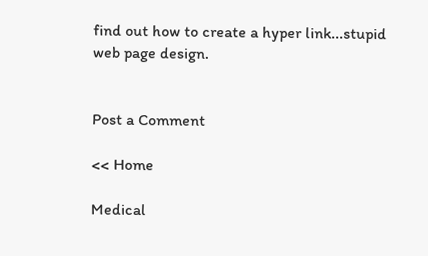find out how to create a hyper link...stupid web page design.


Post a Comment

<< Home

Medical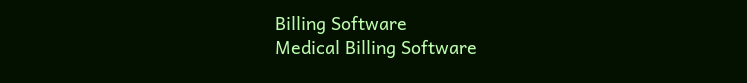Billing Software
Medical Billing Software